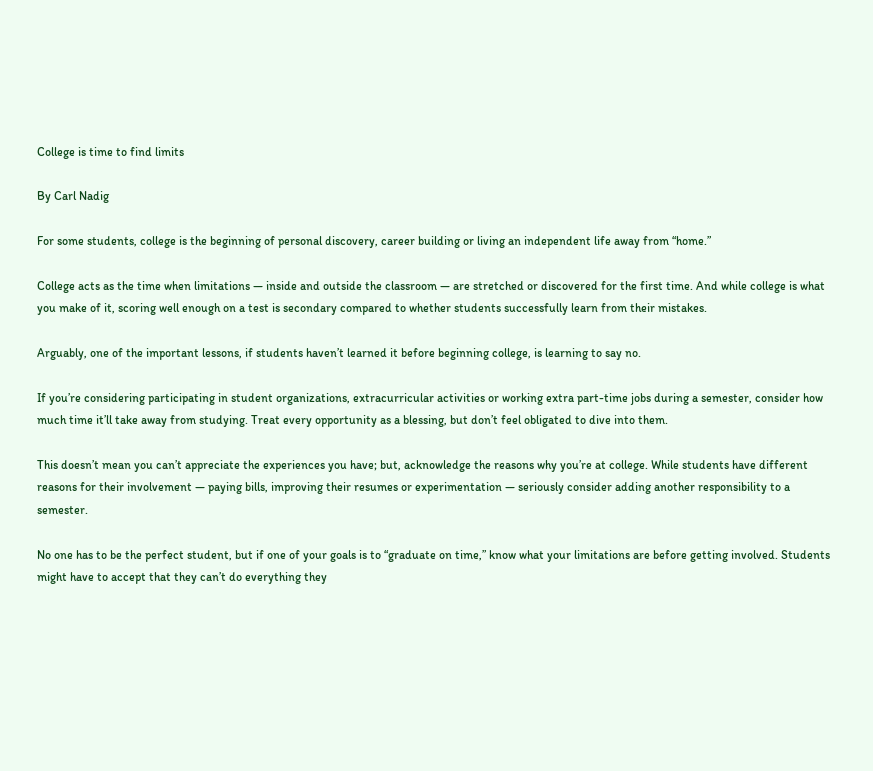College is time to find limits

By Carl Nadig

For some students, college is the beginning of personal discovery, career building or living an independent life away from “home.”

College acts as the time when limitations — inside and outside the classroom — are stretched or discovered for the first time. And while college is what you make of it, scoring well enough on a test is secondary compared to whether students successfully learn from their mistakes.

Arguably, one of the important lessons, if students haven’t learned it before beginning college, is learning to say no.

If you’re considering participating in student organizations, extracurricular activities or working extra part-time jobs during a semester, consider how much time it’ll take away from studying. Treat every opportunity as a blessing, but don’t feel obligated to dive into them.

This doesn’t mean you can’t appreciate the experiences you have; but, acknowledge the reasons why you’re at college. While students have different reasons for their involvement — paying bills, improving their resumes or experimentation — seriously consider adding another responsibility to a semester.

No one has to be the perfect student, but if one of your goals is to “graduate on time,” know what your limitations are before getting involved. Students might have to accept that they can’t do everything they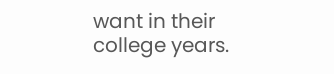want in their college years.